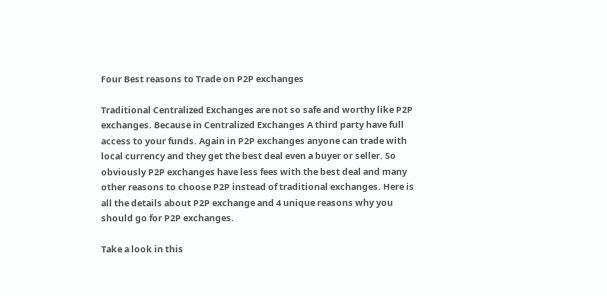Four Best reasons to Trade on P2P exchanges

Traditional Centralized Exchanges are not so safe and worthy like P2P exchanges. Because in Centralized Exchanges A third party have full access to your funds. Again in P2P exchanges anyone can trade with local currency and they get the best deal even a buyer or seller. So obviously P2P exchanges have less fees with the best deal and many other reasons to choose P2P instead of traditional exchanges. Here is all the details about P2P exchange and 4 unique reasons why you should go for P2P exchanges.

Take a look in this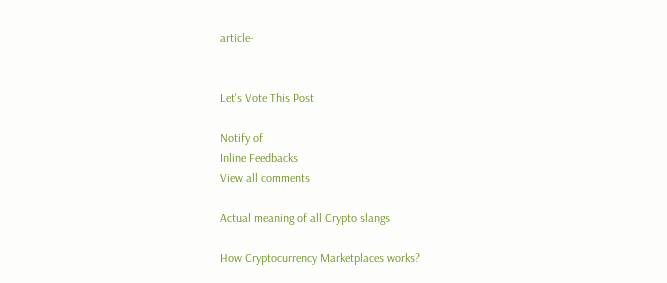article-


Let's Vote This Post

Notify of
Inline Feedbacks
View all comments

Actual meaning of all Crypto slangs

How Cryptocurrency Marketplaces works?